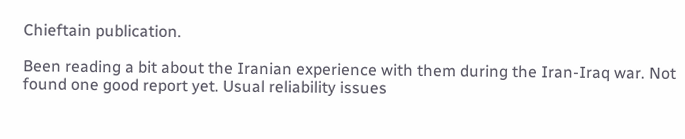Chieftain publication.

Been reading a bit about the Iranian experience with them during the Iran-Iraq war. Not found one good report yet. Usual reliability issues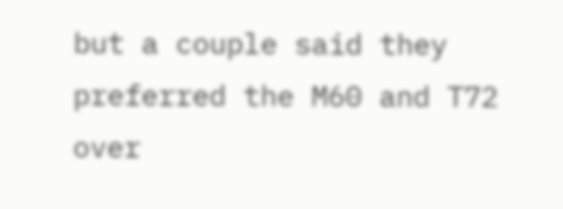but a couple said they preferred the M60 and T72 over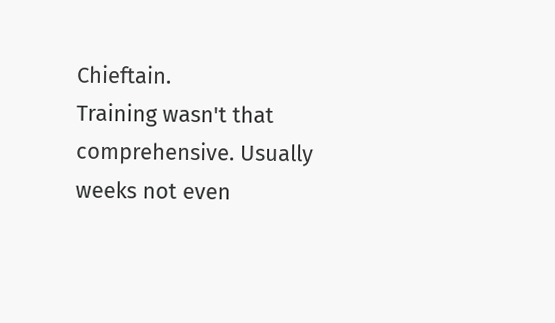Chieftain.
Training wasn't that comprehensive. Usually weeks not even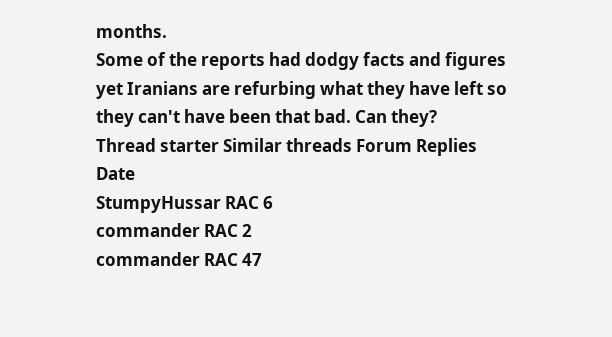months.
Some of the reports had dodgy facts and figures yet Iranians are refurbing what they have left so they can't have been that bad. Can they?
Thread starter Similar threads Forum Replies Date
StumpyHussar RAC 6
commander RAC 2
commander RAC 47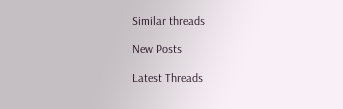Similar threads

New Posts

Latest Threads